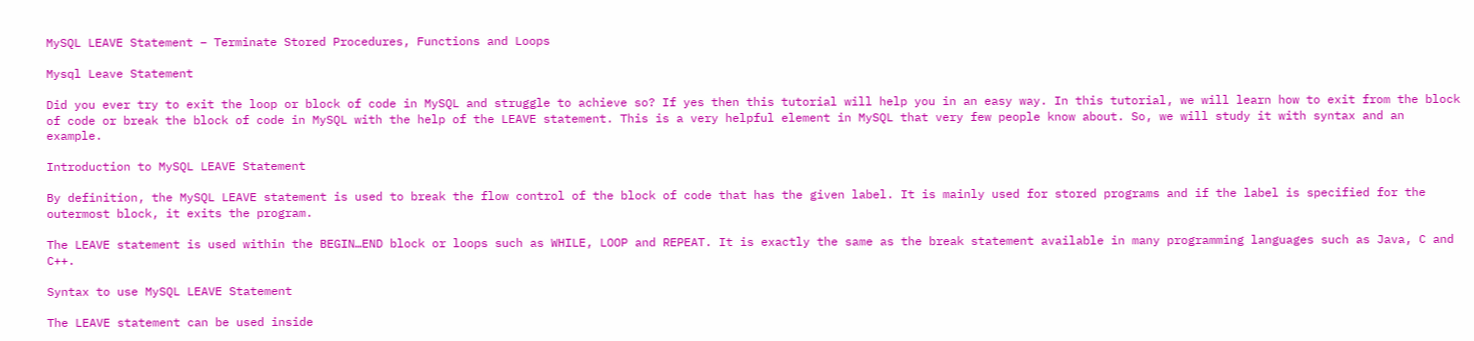MySQL LEAVE Statement – Terminate Stored Procedures, Functions and Loops

Mysql Leave Statement

Did you ever try to exit the loop or block of code in MySQL and struggle to achieve so? If yes then this tutorial will help you in an easy way. In this tutorial, we will learn how to exit from the block of code or break the block of code in MySQL with the help of the LEAVE statement. This is a very helpful element in MySQL that very few people know about. So, we will study it with syntax and an example.

Introduction to MySQL LEAVE Statement

By definition, the MySQL LEAVE statement is used to break the flow control of the block of code that has the given label. It is mainly used for stored programs and if the label is specified for the outermost block, it exits the program.

The LEAVE statement is used within the BEGIN…END block or loops such as WHILE, LOOP and REPEAT. It is exactly the same as the break statement available in many programming languages such as Java, C and C++.

Syntax to use MySQL LEAVE Statement

The LEAVE statement can be used inside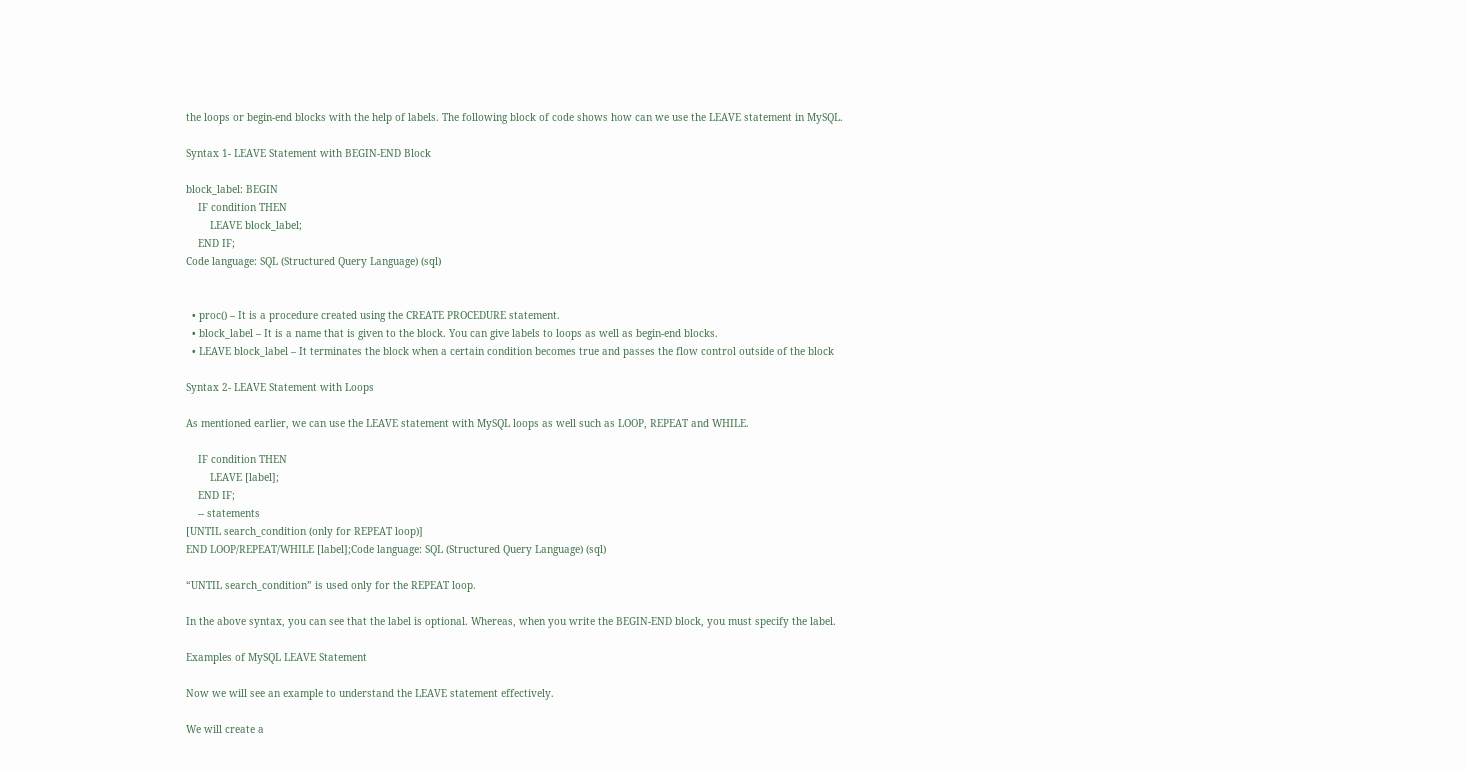the loops or begin-end blocks with the help of labels. The following block of code shows how can we use the LEAVE statement in MySQL.

Syntax 1- LEAVE Statement with BEGIN-END Block

block_label: BEGIN
    IF condition THEN
        LEAVE block_label;
    END IF;
Code language: SQL (Structured Query Language) (sql)


  • proc() – It is a procedure created using the CREATE PROCEDURE statement.
  • block_label – It is a name that is given to the block. You can give labels to loops as well as begin-end blocks.
  • LEAVE block_label – It terminates the block when a certain condition becomes true and passes the flow control outside of the block

Syntax 2- LEAVE Statement with Loops

As mentioned earlier, we can use the LEAVE statement with MySQL loops as well such as LOOP, REPEAT and WHILE.

    IF condition THEN
        LEAVE [label];
    END IF;
    -- statements
[UNTIL search_condition (only for REPEAT loop)]
END LOOP/REPEAT/WHILE [label];Code language: SQL (Structured Query Language) (sql)

“UNTIL search_condition” is used only for the REPEAT loop.

In the above syntax, you can see that the label is optional. Whereas, when you write the BEGIN-END block, you must specify the label.

Examples of MySQL LEAVE Statement

Now we will see an example to understand the LEAVE statement effectively.

We will create a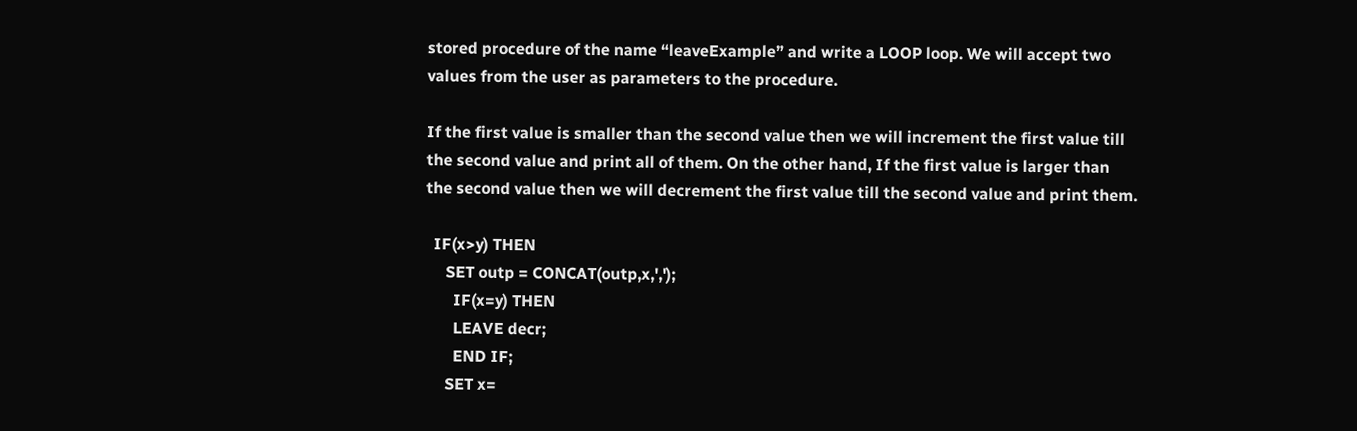stored procedure of the name “leaveExample” and write a LOOP loop. We will accept two values from the user as parameters to the procedure.

If the first value is smaller than the second value then we will increment the first value till the second value and print all of them. On the other hand, If the first value is larger than the second value then we will decrement the first value till the second value and print them.

  IF(x>y) THEN
     SET outp = CONCAT(outp,x,',');
       IF(x=y) THEN
       LEAVE decr;
       END IF;
     SET x=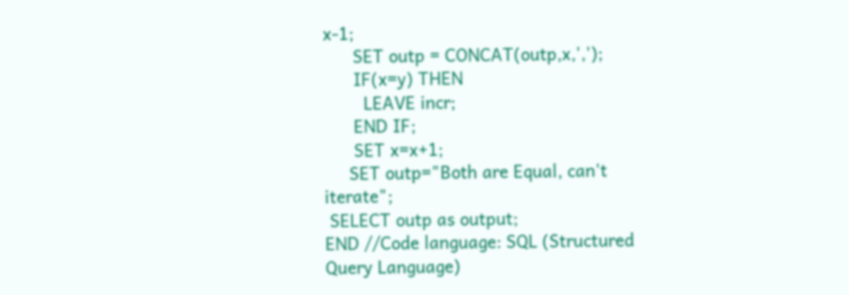x-1;
      SET outp = CONCAT(outp,x,',');
      IF(x=y) THEN
        LEAVE incr;
      END IF;
      SET x=x+1;
     SET outp="Both are Equal, can't iterate";
 SELECT outp as output;
END //Code language: SQL (Structured Query Language)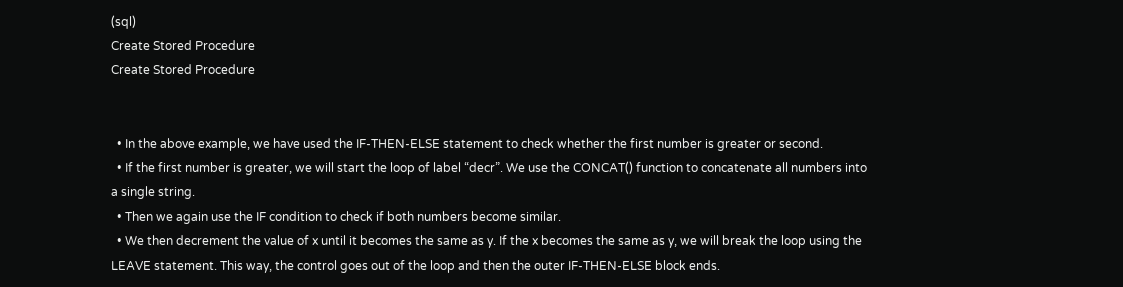(sql)
Create Stored Procedure
Create Stored Procedure


  • In the above example, we have used the IF-THEN-ELSE statement to check whether the first number is greater or second.
  • If the first number is greater, we will start the loop of label “decr”. We use the CONCAT() function to concatenate all numbers into a single string.
  • Then we again use the IF condition to check if both numbers become similar.
  • We then decrement the value of x until it becomes the same as y. If the x becomes the same as y, we will break the loop using the LEAVE statement. This way, the control goes out of the loop and then the outer IF-THEN-ELSE block ends.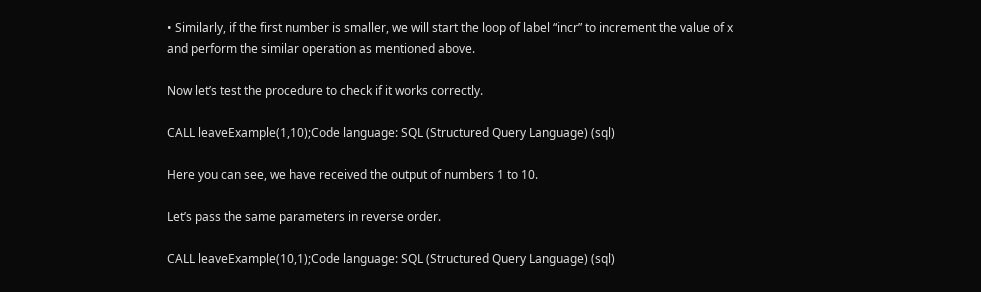• Similarly, if the first number is smaller, we will start the loop of label “incr” to increment the value of x and perform the similar operation as mentioned above.

Now let’s test the procedure to check if it works correctly.

CALL leaveExample(1,10);Code language: SQL (Structured Query Language) (sql)

Here you can see, we have received the output of numbers 1 to 10.

Let’s pass the same parameters in reverse order.

CALL leaveExample(10,1);Code language: SQL (Structured Query Language) (sql)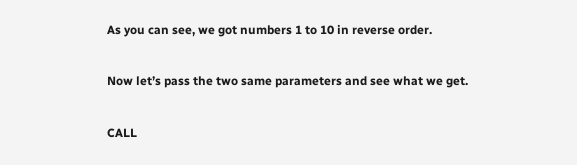As you can see, we got numbers 1 to 10 in reverse order.

Now let’s pass the two same parameters and see what we get.

CALL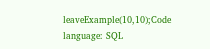leaveExample(10,10);Code language: SQL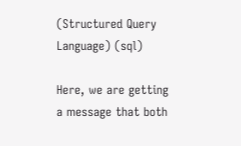(Structured Query Language) (sql)

Here, we are getting a message that both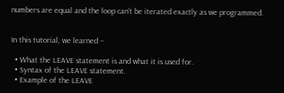numbers are equal and the loop can’t be iterated exactly as we programmed.


In this tutorial, we learned –

  • What the LEAVE statement is and what it is used for.
  • Syntax of the LEAVE statement.
  • Example of the LEAVE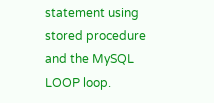statement using stored procedure and the MySQL LOOP loop.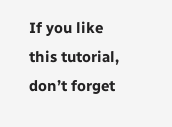If you like this tutorial, don’t forget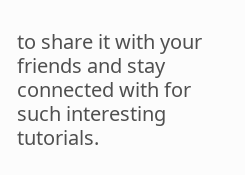to share it with your friends and stay connected with for such interesting tutorials.